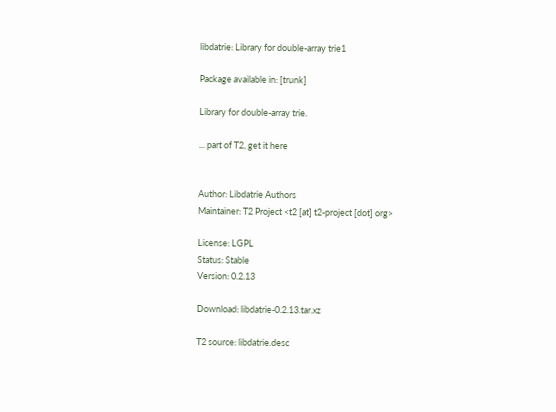libdatrie: Library for double-array trie1

Package available in: [trunk]

Library for double-array trie.

... part of T2, get it here


Author: Libdatrie Authors
Maintainer: T2 Project <t2 [at] t2-project [dot] org>

License: LGPL
Status: Stable
Version: 0.2.13

Download: libdatrie-0.2.13.tar.xz

T2 source: libdatrie.desc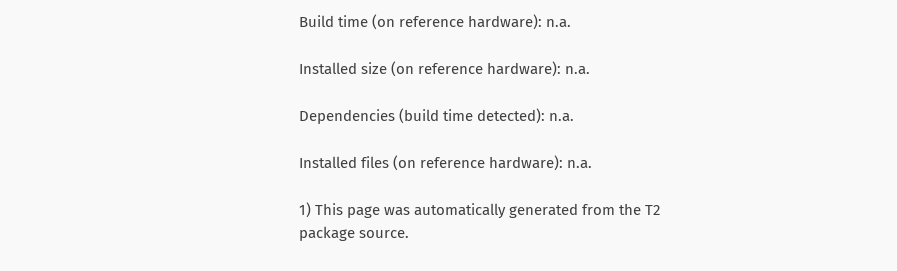Build time (on reference hardware): n.a.

Installed size (on reference hardware): n.a.

Dependencies (build time detected): n.a.

Installed files (on reference hardware): n.a.

1) This page was automatically generated from the T2 package source.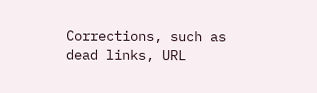Corrections, such as dead links, URL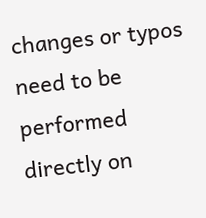changes or typos need to be performed directly on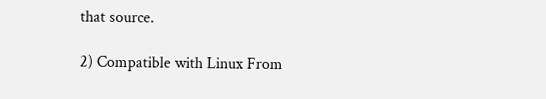that source.

2) Compatible with Linux From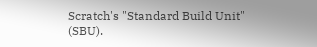Scratch's "Standard Build Unit" (SBU).